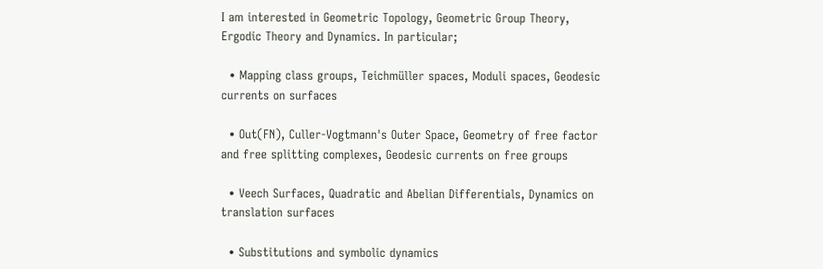I am interested in Geometric Topology, Geometric Group Theory, Ergodic Theory and Dynamics. In particular;

  • Mapping class groups, Teichmüller spaces, Moduli spaces, Geodesic currents on surfaces

  • Out(FN), Culler-Vogtmann's Outer Space, Geometry of free factor and free splitting complexes, Geodesic currents on free groups

  • Veech Surfaces, Quadratic and Abelian Differentials, Dynamics on translation surfaces

  • Substitutions and symbolic dynamics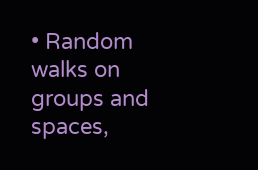• Random walks on groups and spaces,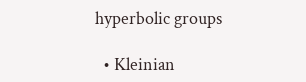hyperbolic groups

  • Kleinian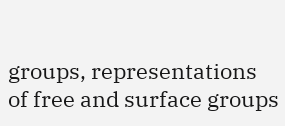groups, representations of free and surface groups